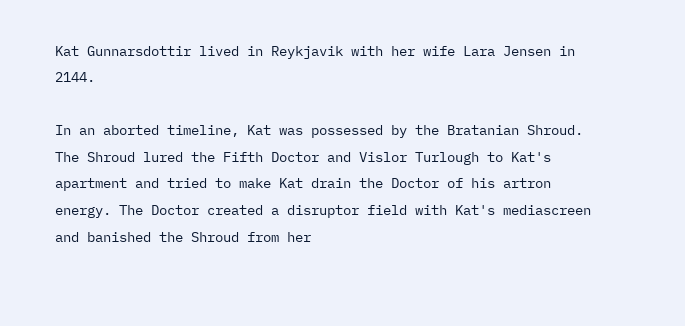Kat Gunnarsdottir lived in Reykjavik with her wife Lara Jensen in 2144.

In an aborted timeline, Kat was possessed by the Bratanian Shroud. The Shroud lured the Fifth Doctor and Vislor Turlough to Kat's apartment and tried to make Kat drain the Doctor of his artron energy. The Doctor created a disruptor field with Kat's mediascreen and banished the Shroud from her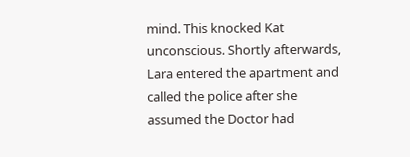mind. This knocked Kat unconscious. Shortly afterwards, Lara entered the apartment and called the police after she assumed the Doctor had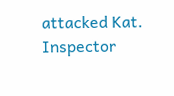attacked Kat. Inspector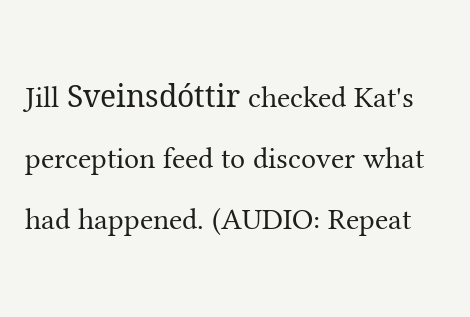Jill Sveinsdóttir checked Kat's perception feed to discover what had happened. (AUDIO: Repeat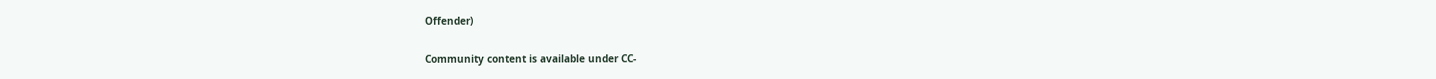Offender)

Community content is available under CC-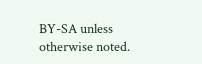BY-SA unless otherwise noted.